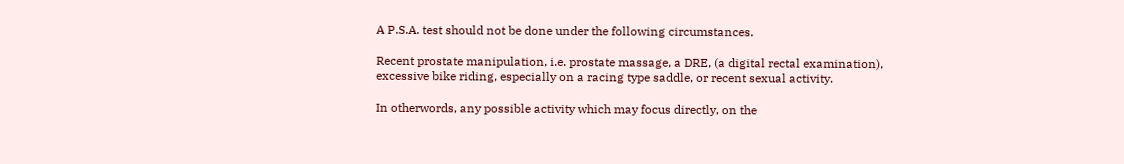A P.S.A. test should not be done under the following circumstances.

Recent prostate manipulation, i.e. prostate massage, a DRE, (a digital rectal examination), excessive bike riding, especially on a racing type saddle, or recent sexual activity.

In otherwords, any possible activity which may focus directly, on the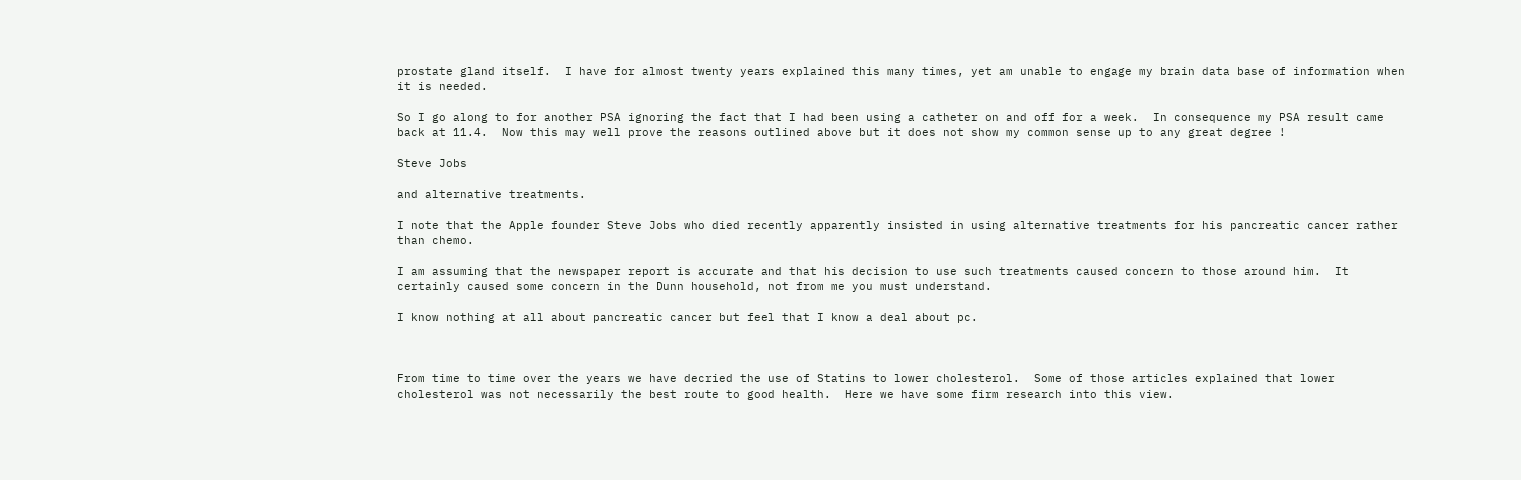prostate gland itself.  I have for almost twenty years explained this many times, yet am unable to engage my brain data base of information when it is needed.

So I go along to for another PSA ignoring the fact that I had been using a catheter on and off for a week.  In consequence my PSA result came back at 11.4.  Now this may well prove the reasons outlined above but it does not show my common sense up to any great degree !

Steve Jobs

and alternative treatments.

I note that the Apple founder Steve Jobs who died recently apparently insisted in using alternative treatments for his pancreatic cancer rather than chemo.

I am assuming that the newspaper report is accurate and that his decision to use such treatments caused concern to those around him.  It certainly caused some concern in the Dunn household, not from me you must understand.

I know nothing at all about pancreatic cancer but feel that I know a deal about pc.



From time to time over the years we have decried the use of Statins to lower cholesterol.  Some of those articles explained that lower cholesterol was not necessarily the best route to good health.  Here we have some firm research into this view.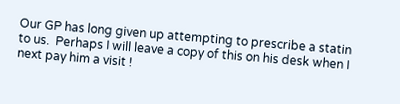Our GP has long given up attempting to prescribe a statin to us.  Perhaps I will leave a copy of this on his desk when I next pay him a visit !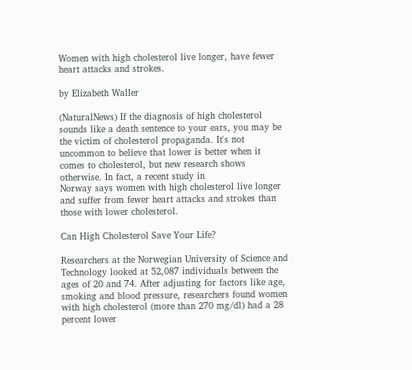Women with high cholesterol live longer, have fewer heart attacks and strokes.

by Elizabeth Waller

(NaturalNews) If the diagnosis of high cholesterol sounds like a death sentence to your ears, you may be the victim of cholesterol propaganda. It's not uncommon to believe that lower is better when it comes to cholesterol, but new research shows otherwise. In fact, a recent study in
Norway says women with high cholesterol live longer and suffer from fewer heart attacks and strokes than those with lower cholesterol.

Can High Cholesterol Save Your Life?

Researchers at the Norwegian University of Science and Technology looked at 52,087 individuals between the ages of 20 and 74. After adjusting for factors like age, smoking and blood pressure, researchers found women with high cholesterol (more than 270 mg/dl) had a 28 percent lower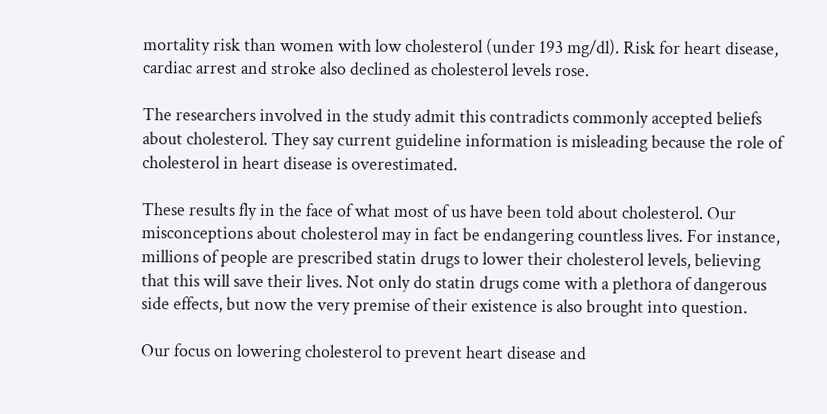mortality risk than women with low cholesterol (under 193 mg/dl). Risk for heart disease, cardiac arrest and stroke also declined as cholesterol levels rose.

The researchers involved in the study admit this contradicts commonly accepted beliefs about cholesterol. They say current guideline information is misleading because the role of cholesterol in heart disease is overestimated.

These results fly in the face of what most of us have been told about cholesterol. Our misconceptions about cholesterol may in fact be endangering countless lives. For instance, millions of people are prescribed statin drugs to lower their cholesterol levels, believing that this will save their lives. Not only do statin drugs come with a plethora of dangerous side effects, but now the very premise of their existence is also brought into question.

Our focus on lowering cholesterol to prevent heart disease and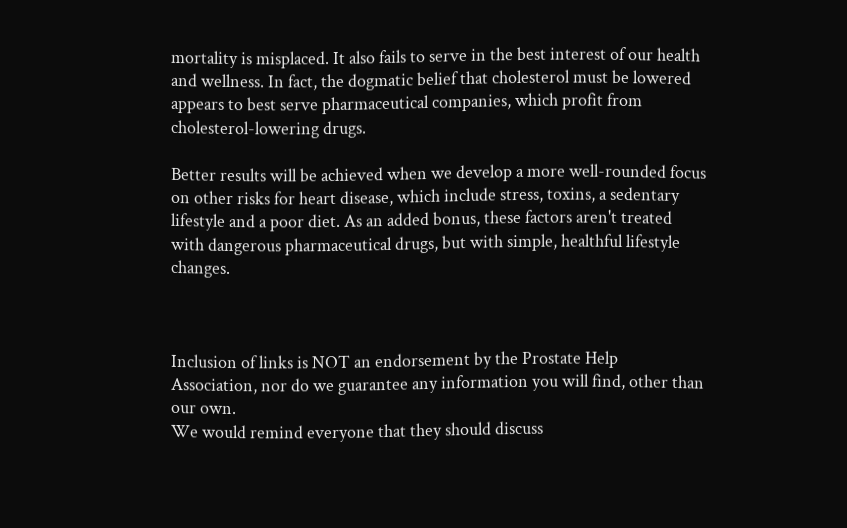mortality is misplaced. It also fails to serve in the best interest of our health and wellness. In fact, the dogmatic belief that cholesterol must be lowered appears to best serve pharmaceutical companies, which profit from cholesterol-lowering drugs.

Better results will be achieved when we develop a more well-rounded focus on other risks for heart disease, which include stress, toxins, a sedentary lifestyle and a poor diet. As an added bonus, these factors aren't treated with dangerous pharmaceutical drugs, but with simple, healthful lifestyle changes.



Inclusion of links is NOT an endorsement by the Prostate Help Association, nor do we guarantee any information you will find, other than our own.
We would remind everyone that they should discuss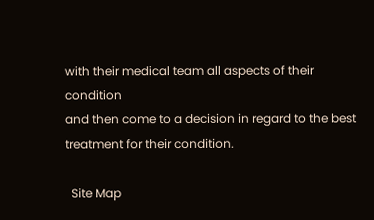with their medical team all aspects of their condition
and then come to a decision in regard to the best treatment for their condition.

  Site Map